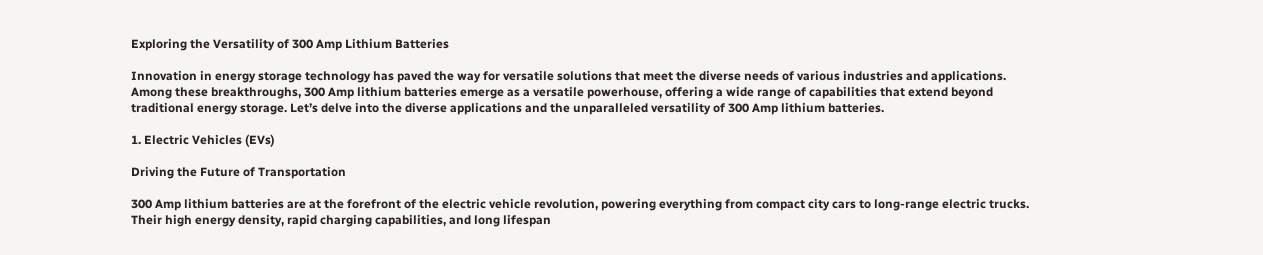Exploring the Versatility of 300 Amp Lithium Batteries

Innovation in energy storage technology has paved the way for versatile solutions that meet the diverse needs of various industries and applications. Among these breakthroughs, 300 Amp lithium batteries emerge as a versatile powerhouse, offering a wide range of capabilities that extend beyond traditional energy storage. Let’s delve into the diverse applications and the unparalleled versatility of 300 Amp lithium batteries.

1. Electric Vehicles (EVs)

Driving the Future of Transportation

300 Amp lithium batteries are at the forefront of the electric vehicle revolution, powering everything from compact city cars to long-range electric trucks. Their high energy density, rapid charging capabilities, and long lifespan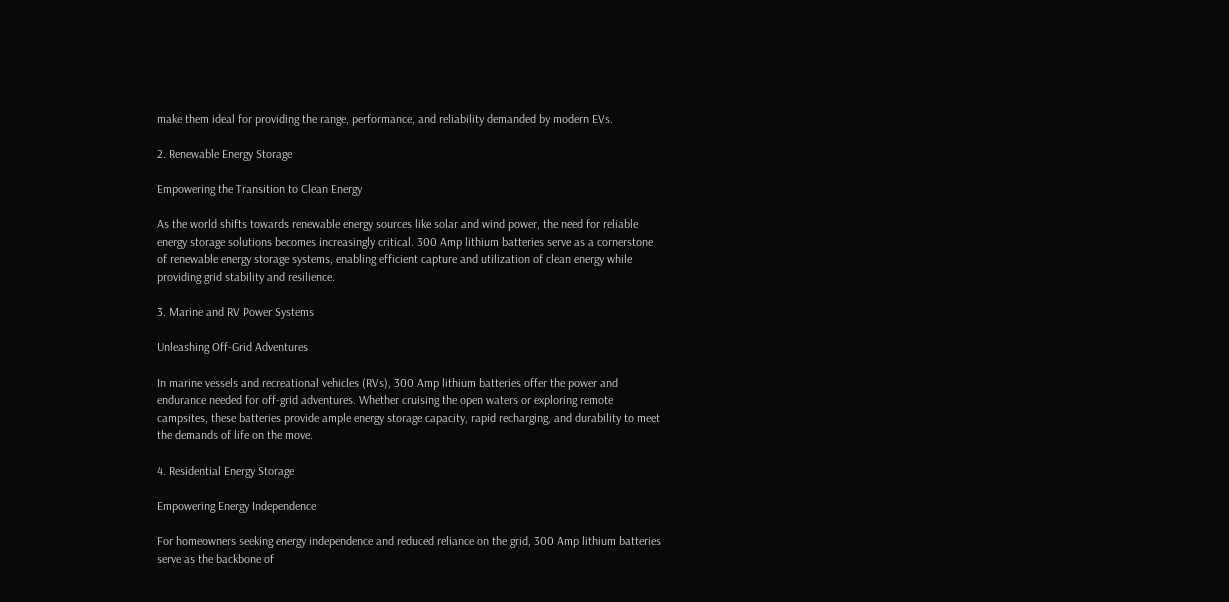make them ideal for providing the range, performance, and reliability demanded by modern EVs.

2. Renewable Energy Storage

Empowering the Transition to Clean Energy

As the world shifts towards renewable energy sources like solar and wind power, the need for reliable energy storage solutions becomes increasingly critical. 300 Amp lithium batteries serve as a cornerstone of renewable energy storage systems, enabling efficient capture and utilization of clean energy while providing grid stability and resilience.

3. Marine and RV Power Systems

Unleashing Off-Grid Adventures

In marine vessels and recreational vehicles (RVs), 300 Amp lithium batteries offer the power and endurance needed for off-grid adventures. Whether cruising the open waters or exploring remote campsites, these batteries provide ample energy storage capacity, rapid recharging, and durability to meet the demands of life on the move.

4. Residential Energy Storage

Empowering Energy Independence

For homeowners seeking energy independence and reduced reliance on the grid, 300 Amp lithium batteries serve as the backbone of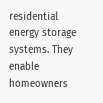residential energy storage systems. They enable homeowners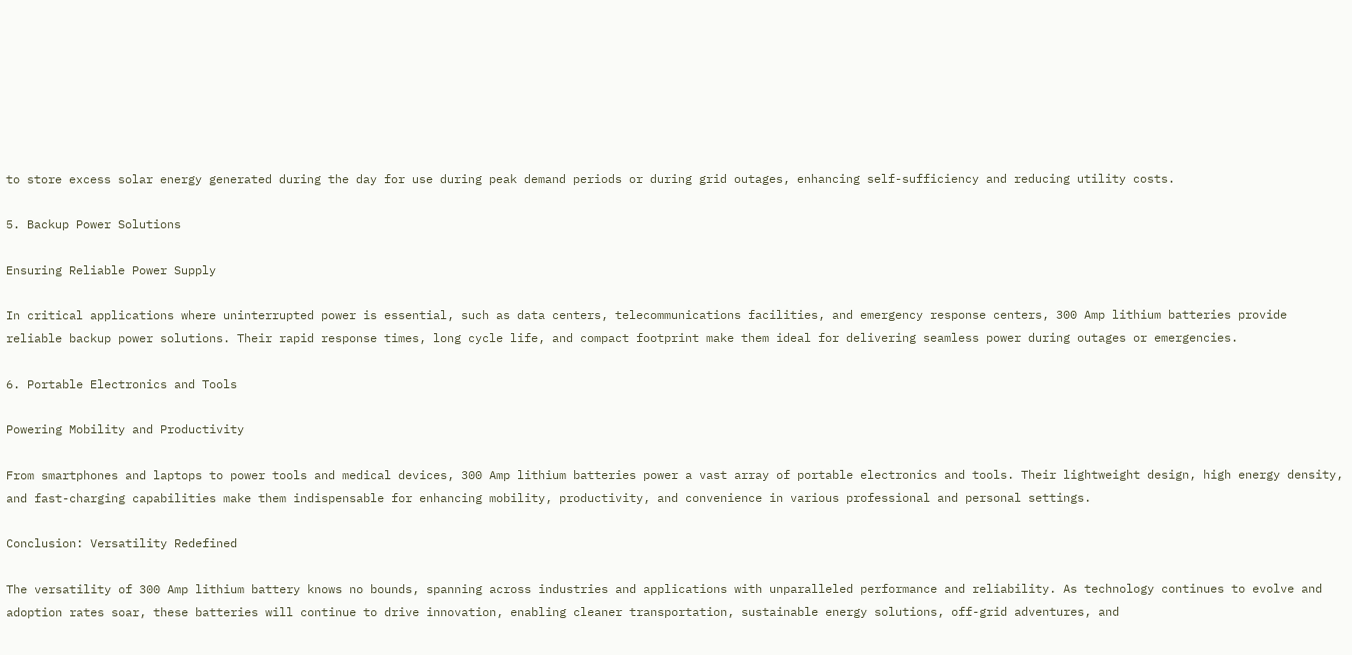to store excess solar energy generated during the day for use during peak demand periods or during grid outages, enhancing self-sufficiency and reducing utility costs.

5. Backup Power Solutions

Ensuring Reliable Power Supply

In critical applications where uninterrupted power is essential, such as data centers, telecommunications facilities, and emergency response centers, 300 Amp lithium batteries provide reliable backup power solutions. Their rapid response times, long cycle life, and compact footprint make them ideal for delivering seamless power during outages or emergencies.

6. Portable Electronics and Tools

Powering Mobility and Productivity

From smartphones and laptops to power tools and medical devices, 300 Amp lithium batteries power a vast array of portable electronics and tools. Their lightweight design, high energy density, and fast-charging capabilities make them indispensable for enhancing mobility, productivity, and convenience in various professional and personal settings.

Conclusion: Versatility Redefined

The versatility of 300 Amp lithium battery knows no bounds, spanning across industries and applications with unparalleled performance and reliability. As technology continues to evolve and adoption rates soar, these batteries will continue to drive innovation, enabling cleaner transportation, sustainable energy solutions, off-grid adventures, and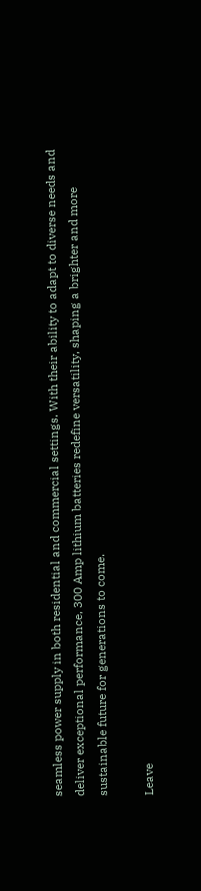seamless power supply in both residential and commercial settings. With their ability to adapt to diverse needs and deliver exceptional performance, 300 Amp lithium batteries redefine versatility, shaping a brighter and more sustainable future for generations to come.

Leave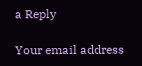a Reply

Your email address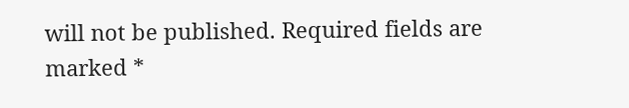will not be published. Required fields are marked *